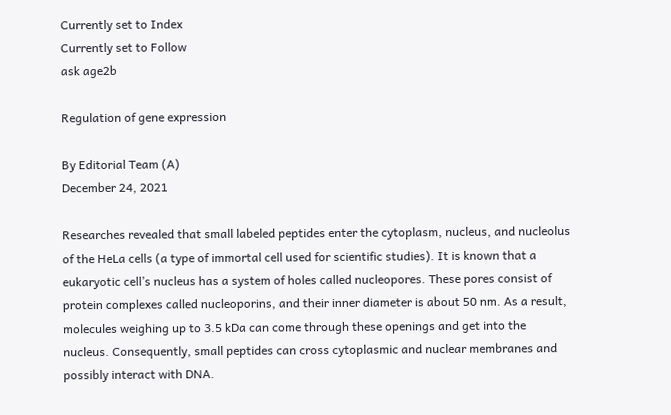Currently set to Index
Currently set to Follow
ask age2b

Regulation of gene expression

By Editorial Team (A)
December 24, 2021

Researches revealed that small labeled peptides enter the cytoplasm, nucleus, and nucleolus of the HeLa cells (a type of immortal cell used for scientific studies). It is known that a eukaryotic cell’s nucleus has a system of holes called nucleopores. These pores consist of protein complexes called nucleoporins, and their inner diameter is about 50 nm. As a result, molecules weighing up to 3.5 kDa can come through these openings and get into the nucleus. Consequently, small peptides can cross cytoplasmic and nuclear membranes and possibly interact with DNA.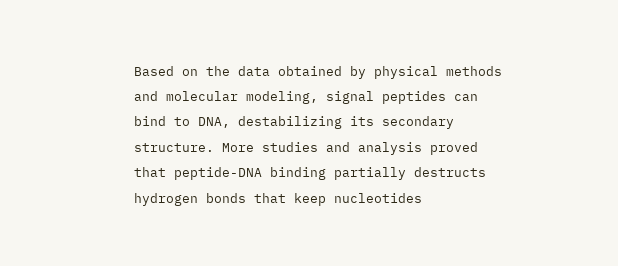Based on the data obtained by physical methods and molecular modeling, signal peptides can bind to DNA, destabilizing its secondary structure. More studies and analysis proved that peptide-DNA binding partially destructs hydrogen bonds that keep nucleotides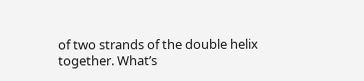of two strands of the double helix together. What’s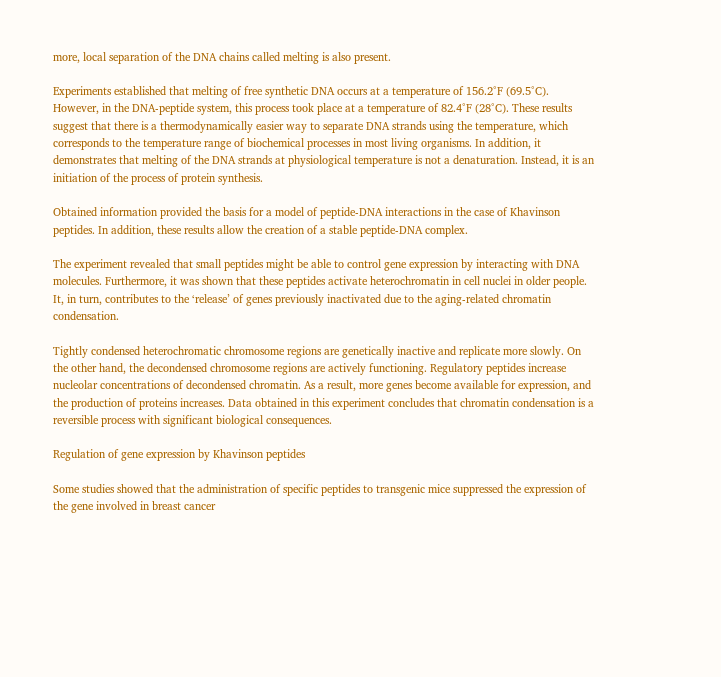more, local separation of the DNA chains called melting is also present.

Experiments established that melting of free synthetic DNA occurs at a temperature of 156.2°F (69.5°C). However, in the DNA-peptide system, this process took place at a temperature of 82.4°F (28°C). These results suggest that there is a thermodynamically easier way to separate DNA strands using the temperature, which corresponds to the temperature range of biochemical processes in most living organisms. In addition, it demonstrates that melting of the DNA strands at physiological temperature is not a denaturation. Instead, it is an initiation of the process of protein synthesis.

Obtained information provided the basis for a model of peptide-DNA interactions in the case of Khavinson peptides. In addition, these results allow the creation of a stable peptide-DNA complex.

The experiment revealed that small peptides might be able to control gene expression by interacting with DNA molecules. Furthermore, it was shown that these peptides activate heterochromatin in cell nuclei in older people. It, in turn, contributes to the ‘release’ of genes previously inactivated due to the aging-related chromatin condensation.

Tightly condensed heterochromatic chromosome regions are genetically inactive and replicate more slowly. On the other hand, the decondensed chromosome regions are actively functioning. Regulatory peptides increase nucleolar concentrations of decondensed chromatin. As a result, more genes become available for expression, and the production of proteins increases. Data obtained in this experiment concludes that chromatin condensation is a reversible process with significant biological consequences.

Regulation of gene expression by Khavinson peptides

Some studies showed that the administration of specific peptides to transgenic mice suppressed the expression of the gene involved in breast cancer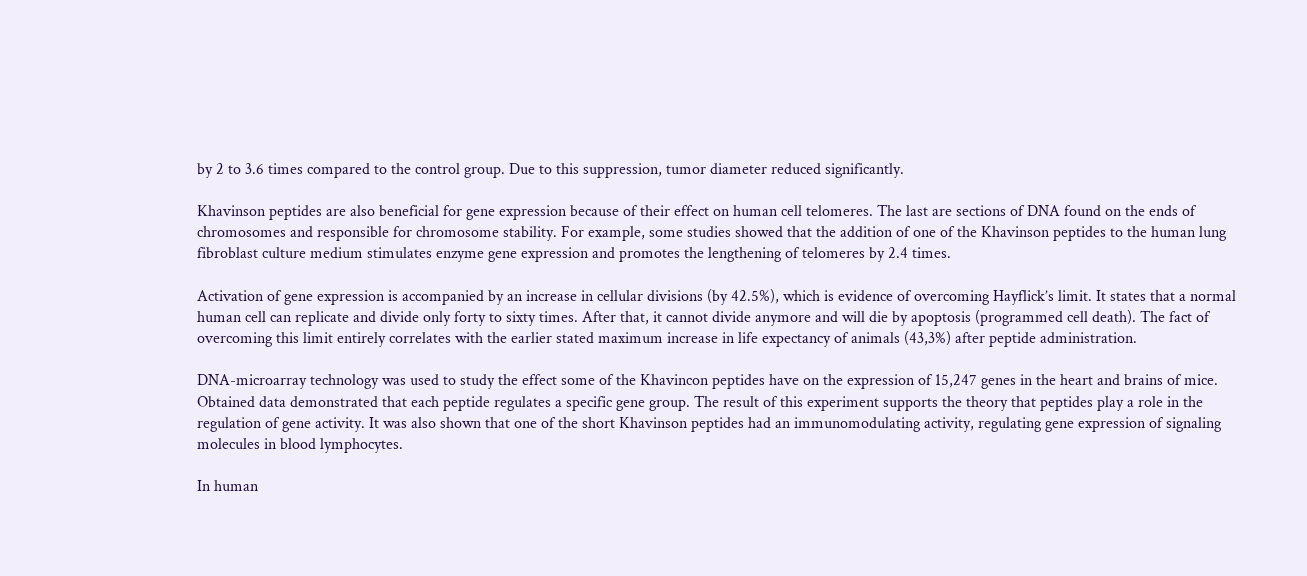by 2 to 3.6 times compared to the control group. Due to this suppression, tumor diameter reduced significantly.

Khavinson peptides are also beneficial for gene expression because of their effect on human cell telomeres. The last are sections of DNA found on the ends of chromosomes and responsible for chromosome stability. For example, some studies showed that the addition of one of the Khavinson peptides to the human lung fibroblast culture medium stimulates enzyme gene expression and promotes the lengthening of telomeres by 2.4 times.

Activation of gene expression is accompanied by an increase in cellular divisions (by 42.5%), which is evidence of overcoming Hayflick’s limit. It states that a normal human cell can replicate and divide only forty to sixty times. After that, it cannot divide anymore and will die by apoptosis (programmed cell death). The fact of overcoming this limit entirely correlates with the earlier stated maximum increase in life expectancy of animals (43,3%) after peptide administration.

DNA-microarray technology was used to study the effect some of the Khavincon peptides have on the expression of 15,247 genes in the heart and brains of mice. Obtained data demonstrated that each peptide regulates a specific gene group. The result of this experiment supports the theory that peptides play a role in the regulation of gene activity. It was also shown that one of the short Khavinson peptides had an immunomodulating activity, regulating gene expression of signaling molecules in blood lymphocytes.

In human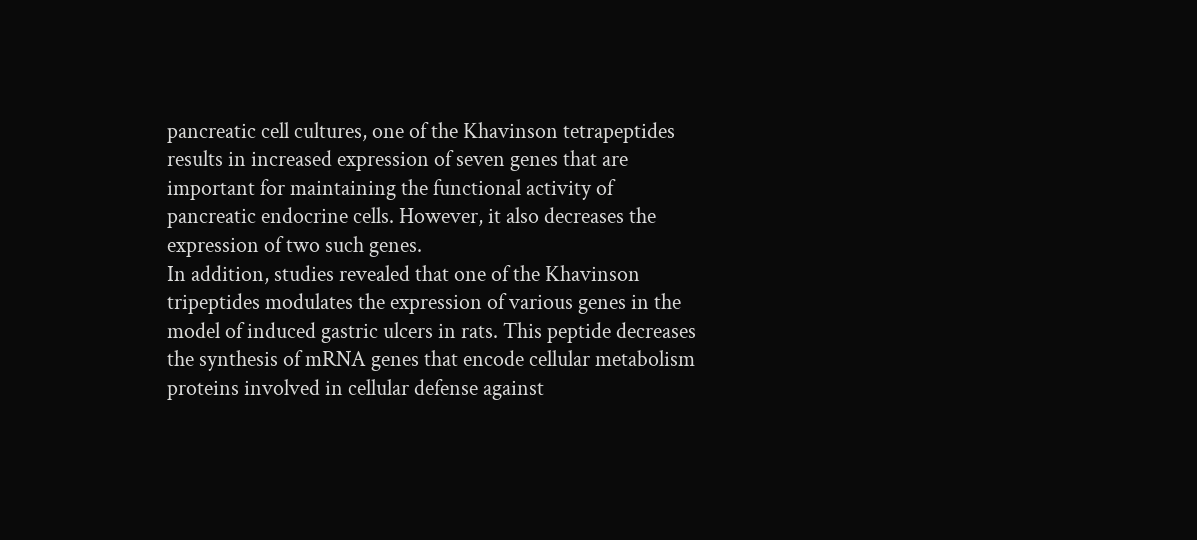pancreatic cell cultures, one of the Khavinson tetrapeptides results in increased expression of seven genes that are important for maintaining the functional activity of pancreatic endocrine cells. However, it also decreases the expression of two such genes.
In addition, studies revealed that one of the Khavinson tripeptides modulates the expression of various genes in the model of induced gastric ulcers in rats. This peptide decreases the synthesis of mRNA genes that encode cellular metabolism proteins involved in cellular defense against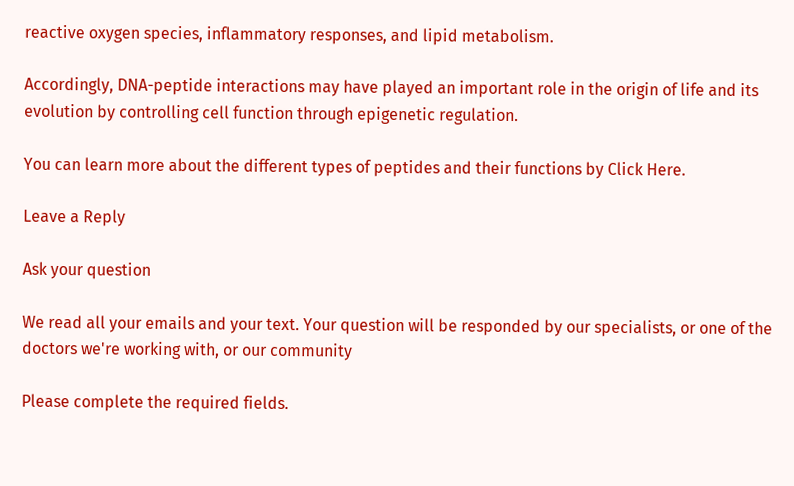reactive oxygen species, inflammatory responses, and lipid metabolism.

Accordingly, DNA-peptide interactions may have played an important role in the origin of life and its evolution by controlling cell function through epigenetic regulation.

You can learn more about the different types of peptides and their functions by Click Here.

Leave a Reply

Ask your question

We read all your emails and your text. Your question will be responded by our specialists, or one of the doctors we're working with, or our community

Please complete the required fields.